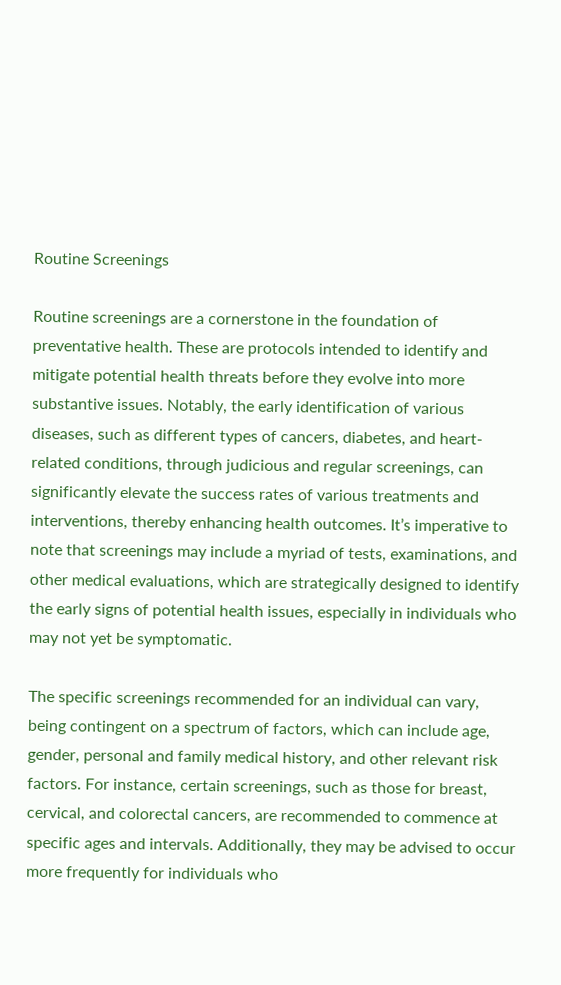Routine Screenings

Routine screenings are a cornerstone in the foundation of preventative health. These are protocols intended to identify and mitigate potential health threats before they evolve into more substantive issues. Notably, the early identification of various diseases, such as different types of cancers, diabetes, and heart-related conditions, through judicious and regular screenings, can significantly elevate the success rates of various treatments and interventions, thereby enhancing health outcomes. It’s imperative to note that screenings may include a myriad of tests, examinations, and other medical evaluations, which are strategically designed to identify the early signs of potential health issues, especially in individuals who may not yet be symptomatic.

The specific screenings recommended for an individual can vary, being contingent on a spectrum of factors, which can include age, gender, personal and family medical history, and other relevant risk factors. For instance, certain screenings, such as those for breast, cervical, and colorectal cancers, are recommended to commence at specific ages and intervals. Additionally, they may be advised to occur more frequently for individuals who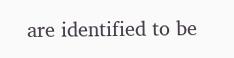are identified to be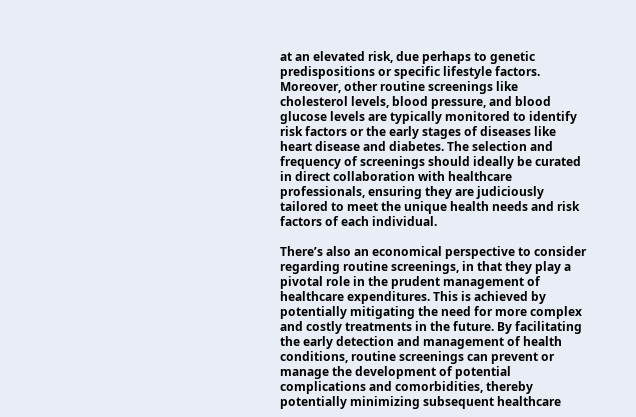at an elevated risk, due perhaps to genetic predispositions or specific lifestyle factors. Moreover, other routine screenings like cholesterol levels, blood pressure, and blood glucose levels are typically monitored to identify risk factors or the early stages of diseases like heart disease and diabetes. The selection and frequency of screenings should ideally be curated in direct collaboration with healthcare professionals, ensuring they are judiciously tailored to meet the unique health needs and risk factors of each individual.

There’s also an economical perspective to consider regarding routine screenings, in that they play a pivotal role in the prudent management of healthcare expenditures. This is achieved by potentially mitigating the need for more complex and costly treatments in the future. By facilitating the early detection and management of health conditions, routine screenings can prevent or manage the development of potential complications and comorbidities, thereby potentially minimizing subsequent healthcare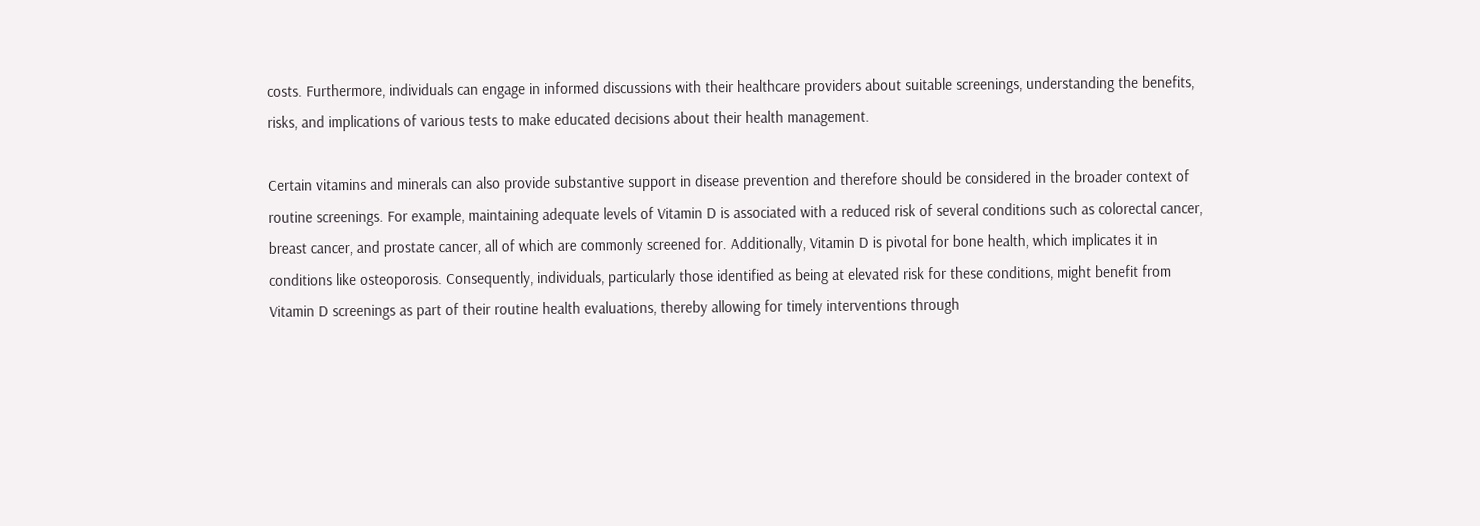costs. Furthermore, individuals can engage in informed discussions with their healthcare providers about suitable screenings, understanding the benefits, risks, and implications of various tests to make educated decisions about their health management.

Certain vitamins and minerals can also provide substantive support in disease prevention and therefore should be considered in the broader context of routine screenings. For example, maintaining adequate levels of Vitamin D is associated with a reduced risk of several conditions such as colorectal cancer, breast cancer, and prostate cancer, all of which are commonly screened for. Additionally, Vitamin D is pivotal for bone health, which implicates it in conditions like osteoporosis. Consequently, individuals, particularly those identified as being at elevated risk for these conditions, might benefit from Vitamin D screenings as part of their routine health evaluations, thereby allowing for timely interventions through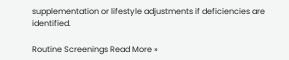supplementation or lifestyle adjustments if deficiencies are identified.

Routine Screenings Read More »